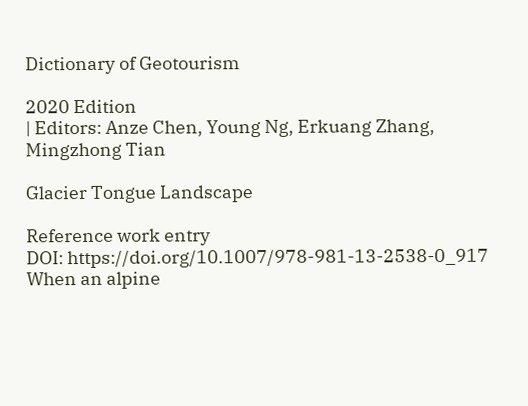Dictionary of Geotourism

2020 Edition
| Editors: Anze Chen, Young Ng, Erkuang Zhang, Mingzhong Tian

Glacier Tongue Landscape

Reference work entry
DOI: https://doi.org/10.1007/978-981-13-2538-0_917
When an alpine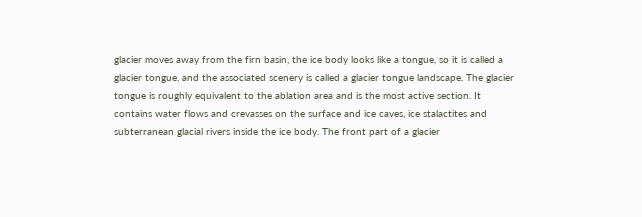glacier moves away from the firn basin, the ice body looks like a tongue, so it is called a glacier tongue, and the associated scenery is called a glacier tongue landscape. The glacier tongue is roughly equivalent to the ablation area and is the most active section. It contains water flows and crevasses on the surface and ice caves, ice stalactites and subterranean glacial rivers inside the ice body. The front part of a glacier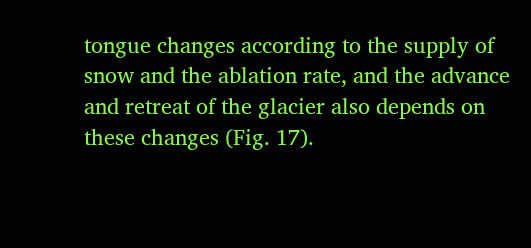tongue changes according to the supply of snow and the ablation rate, and the advance and retreat of the glacier also depends on these changes (Fig. 17).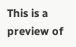This is a preview of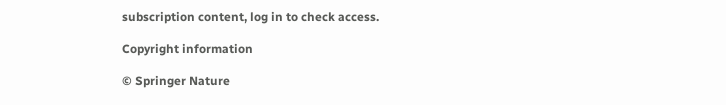subscription content, log in to check access.

Copyright information

© Springer Nature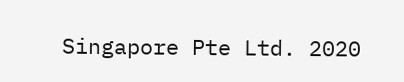Singapore Pte Ltd. 2020